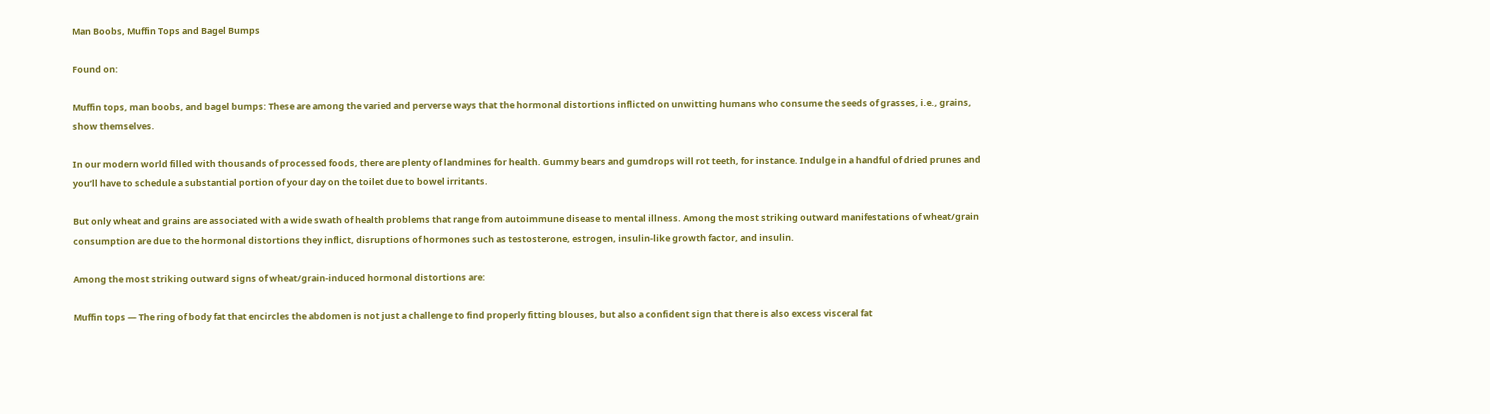Man Boobs, Muffin Tops and Bagel Bumps

Found on:

Muffin tops, man boobs, and bagel bumps: These are among the varied and perverse ways that the hormonal distortions inflicted on unwitting humans who consume the seeds of grasses, i.e., grains, show themselves.

In our modern world filled with thousands of processed foods, there are plenty of landmines for health. Gummy bears and gumdrops will rot teeth, for instance. Indulge in a handful of dried prunes and you’ll have to schedule a substantial portion of your day on the toilet due to bowel irritants.

But only wheat and grains are associated with a wide swath of health problems that range from autoimmune disease to mental illness. Among the most striking outward manifestations of wheat/grain consumption are due to the hormonal distortions they inflict, disruptions of hormones such as testosterone, estrogen, insulin-like growth factor, and insulin.

Among the most striking outward signs of wheat/grain-induced hormonal distortions are:

Muffin tops — The ring of body fat that encircles the abdomen is not just a challenge to find properly fitting blouses, but also a confident sign that there is also excess visceral fat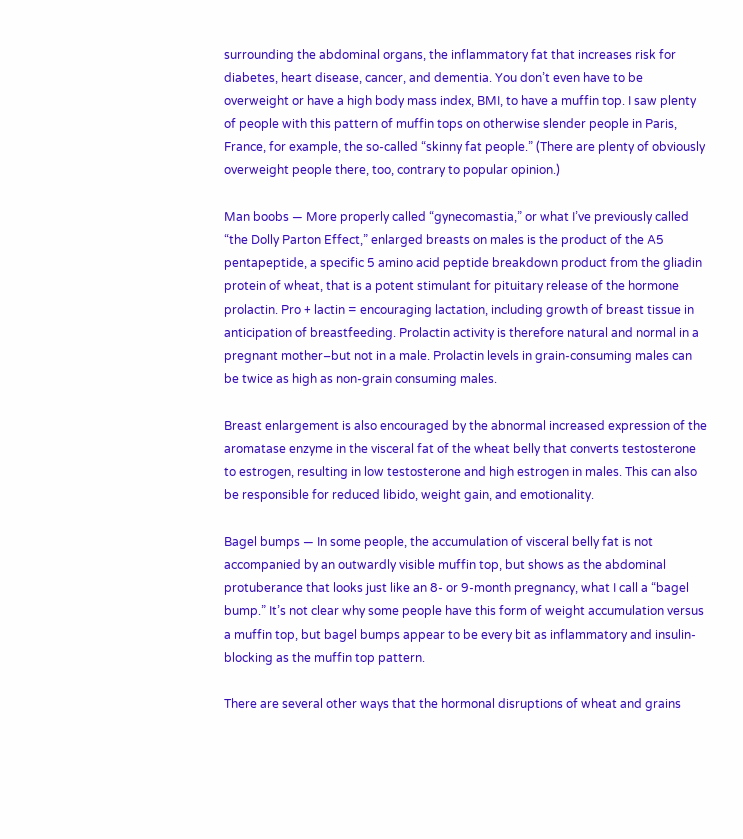surrounding the abdominal organs, the inflammatory fat that increases risk for diabetes, heart disease, cancer, and dementia. You don’t even have to be overweight or have a high body mass index, BMI, to have a muffin top. I saw plenty of people with this pattern of muffin tops on otherwise slender people in Paris, France, for example, the so-called “skinny fat people.” (There are plenty of obviously overweight people there, too, contrary to popular opinion.)

Man boobs — More properly called “gynecomastia,” or what I’ve previously called “the Dolly Parton Effect,” enlarged breasts on males is the product of the A5 pentapeptide, a specific 5 amino acid peptide breakdown product from the gliadin protein of wheat, that is a potent stimulant for pituitary release of the hormone prolactin. Pro + lactin = encouraging lactation, including growth of breast tissue in anticipation of breastfeeding. Prolactin activity is therefore natural and normal in a pregnant mother–but not in a male. Prolactin levels in grain-consuming males can be twice as high as non-grain consuming males.

Breast enlargement is also encouraged by the abnormal increased expression of the aromatase enzyme in the visceral fat of the wheat belly that converts testosterone to estrogen, resulting in low testosterone and high estrogen in males. This can also be responsible for reduced libido, weight gain, and emotionality.

Bagel bumps — In some people, the accumulation of visceral belly fat is not accompanied by an outwardly visible muffin top, but shows as the abdominal protuberance that looks just like an 8- or 9-month pregnancy, what I call a “bagel bump.” It’s not clear why some people have this form of weight accumulation versus a muffin top, but bagel bumps appear to be every bit as inflammatory and insulin-blocking as the muffin top pattern.

There are several other ways that the hormonal disruptions of wheat and grains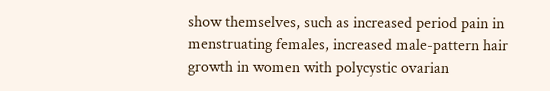show themselves, such as increased period pain in menstruating females, increased male-pattern hair growth in women with polycystic ovarian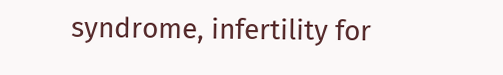syndrome, infertility for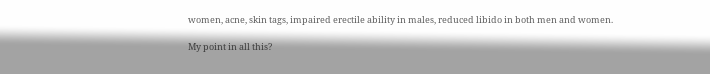women, acne, skin tags, impaired erectile ability in males, reduced libido in both men and women.

My point in all this?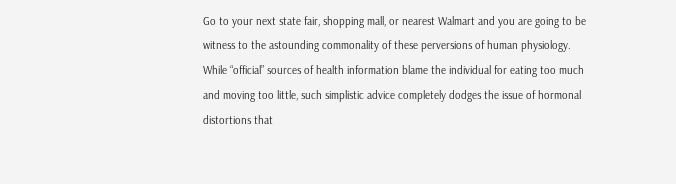Go to your next state fair, shopping mall, or nearest Walmart and you are going to be witness to the astounding commonality of these perversions of human physiology. While “official” sources of health information blame the individual for eating too much and moving too little, such simplistic advice completely dodges the issue of hormonal distortions that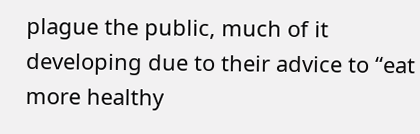plague the public, much of it developing due to their advice to “eat more healthy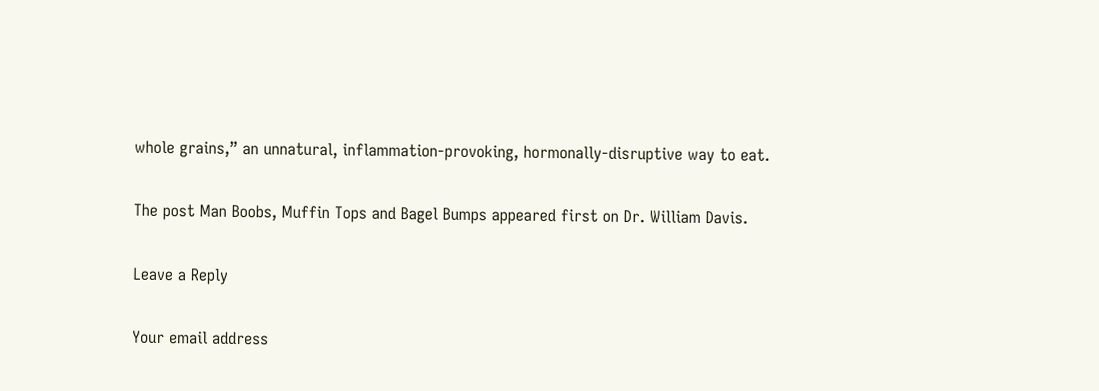whole grains,” an unnatural, inflammation-provoking, hormonally-disruptive way to eat.

The post Man Boobs, Muffin Tops and Bagel Bumps appeared first on Dr. William Davis.

Leave a Reply

Your email address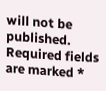will not be published. Required fields are marked *